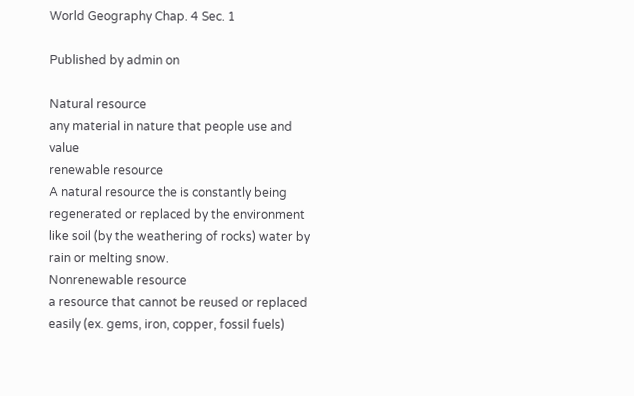World Geography Chap. 4 Sec. 1

Published by admin on

Natural resource
any material in nature that people use and value
renewable resource
A natural resource the is constantly being regenerated or replaced by the environment like soil (by the weathering of rocks) water by rain or melting snow.
Nonrenewable resource
a resource that cannot be reused or replaced easily (ex. gems, iron, copper, fossil fuels)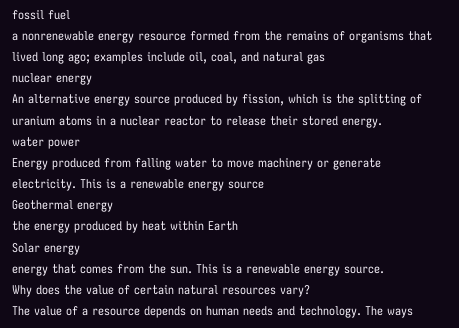fossil fuel
a nonrenewable energy resource formed from the remains of organisms that lived long ago; examples include oil, coal, and natural gas
nuclear energy
An alternative energy source produced by fission, which is the splitting of uranium atoms in a nuclear reactor to release their stored energy.
water power
Energy produced from falling water to move machinery or generate electricity. This is a renewable energy source
Geothermal energy
the energy produced by heat within Earth
Solar energy
energy that comes from the sun. This is a renewable energy source.
Why does the value of certain natural resources vary?
The value of a resource depends on human needs and technology. The ways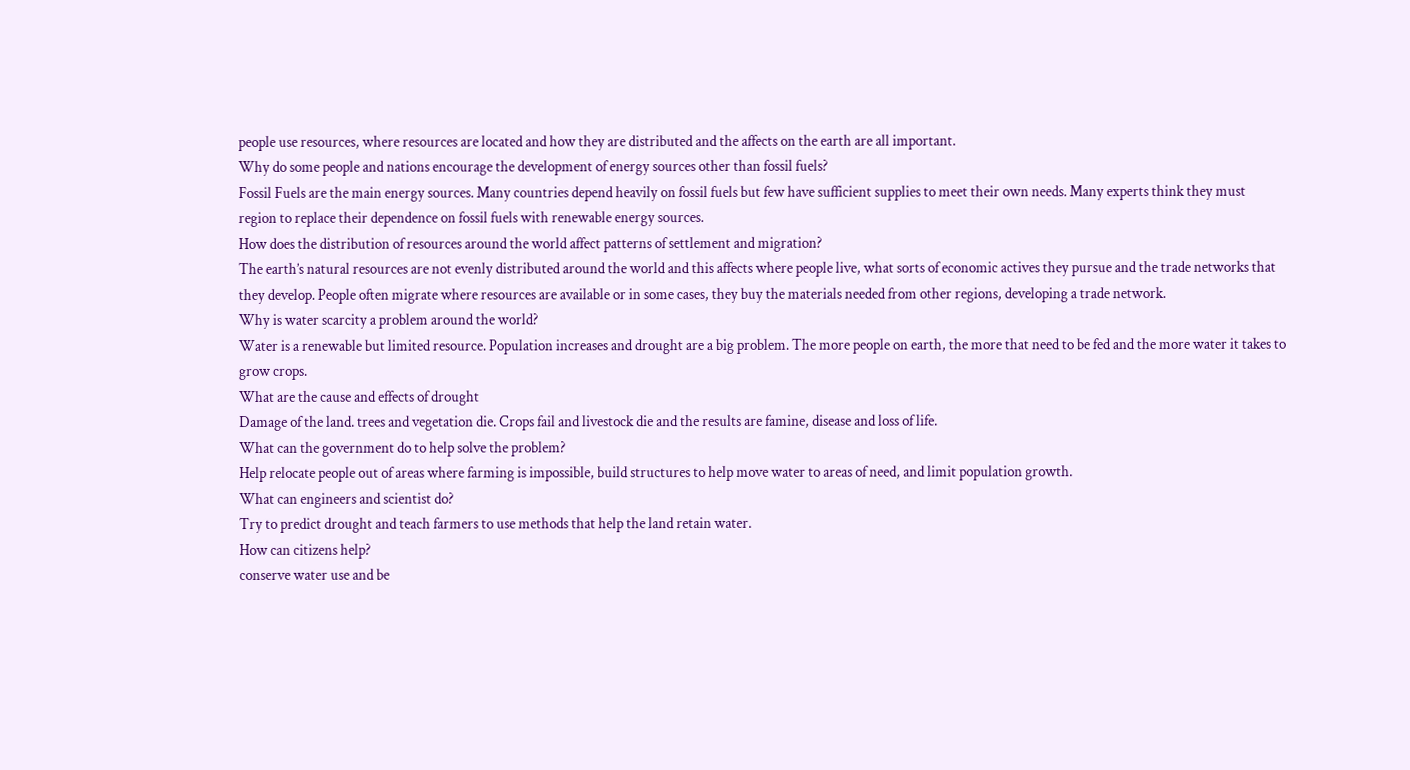people use resources, where resources are located and how they are distributed and the affects on the earth are all important.
Why do some people and nations encourage the development of energy sources other than fossil fuels?
Fossil Fuels are the main energy sources. Many countries depend heavily on fossil fuels but few have sufficient supplies to meet their own needs. Many experts think they must region to replace their dependence on fossil fuels with renewable energy sources.
How does the distribution of resources around the world affect patterns of settlement and migration?
The earth’s natural resources are not evenly distributed around the world and this affects where people live, what sorts of economic actives they pursue and the trade networks that they develop. People often migrate where resources are available or in some cases, they buy the materials needed from other regions, developing a trade network.
Why is water scarcity a problem around the world?
Water is a renewable but limited resource. Population increases and drought are a big problem. The more people on earth, the more that need to be fed and the more water it takes to grow crops.
What are the cause and effects of drought
Damage of the land. trees and vegetation die. Crops fail and livestock die and the results are famine, disease and loss of life.
What can the government do to help solve the problem?
Help relocate people out of areas where farming is impossible, build structures to help move water to areas of need, and limit population growth.
What can engineers and scientist do?
Try to predict drought and teach farmers to use methods that help the land retain water.
How can citizens help?
conserve water use and be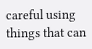careful using things that can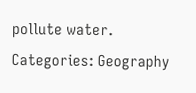pollute water.
Categories: Geography